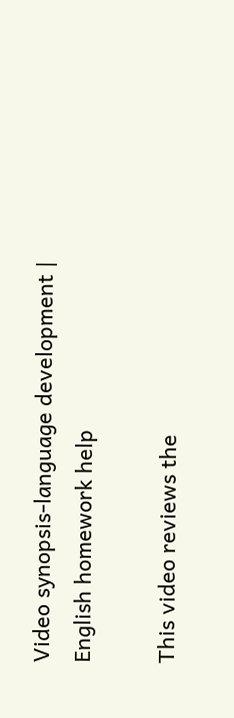Video synopsis-language development | English homework help

This video reviews the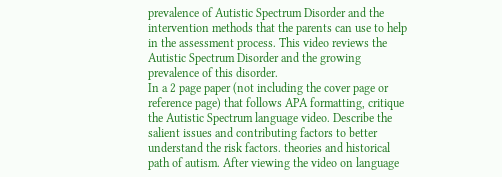prevalence of Autistic Spectrum Disorder and the intervention methods that the parents can use to help in the assessment process. This video reviews the Autistic Spectrum Disorder and the growing prevalence of this disorder.
In a 2 page paper (not including the cover page or reference page) that follows APA formatting, critique the Autistic Spectrum language video. Describe the salient issues and contributing factors to better understand the risk factors. theories and historical path of autism. After viewing the video on language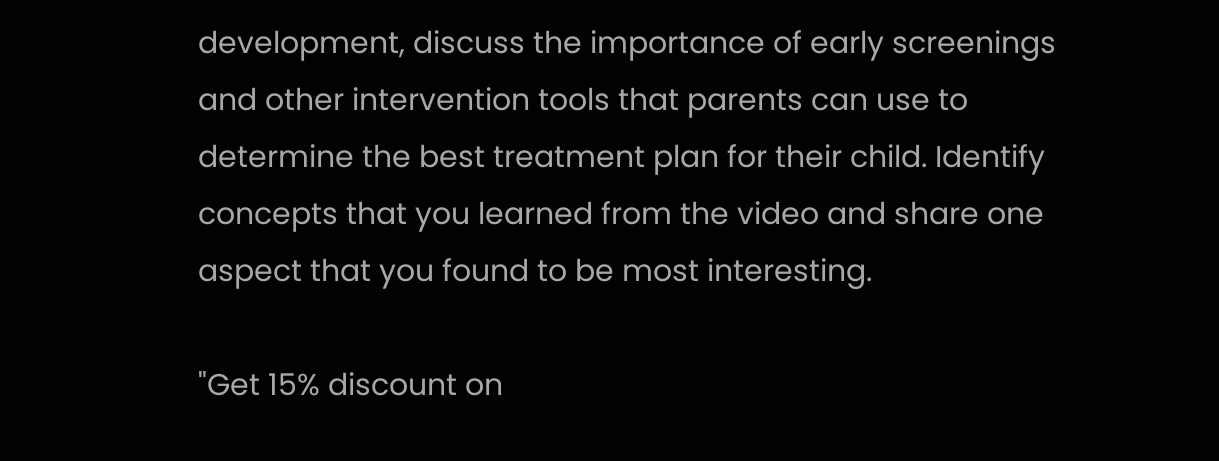development, discuss the importance of early screenings and other intervention tools that parents can use to determine the best treatment plan for their child. Identify concepts that you learned from the video and share one aspect that you found to be most interesting.

"Get 15% discount on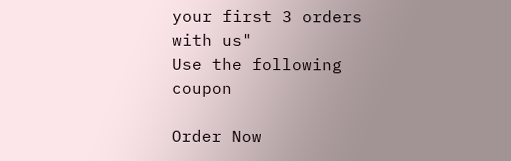your first 3 orders with us"
Use the following coupon

Order Now